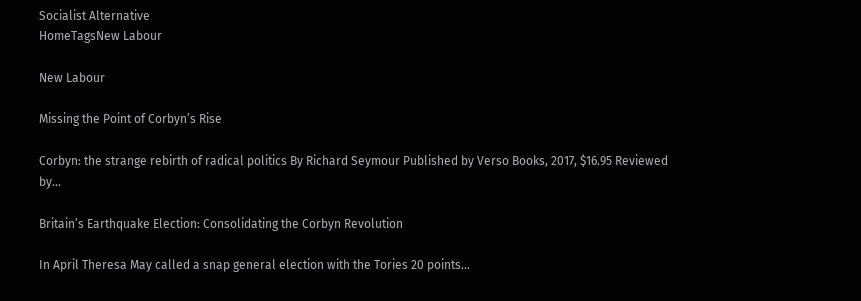Socialist Alternative
HomeTagsNew Labour

New Labour

Missing the Point of Corbyn’s Rise

Corbyn: the strange rebirth of radical politics By Richard Seymour Published by Verso Books, 2017, $16.95 Reviewed by...

Britain’s Earthquake Election: Consolidating the Corbyn Revolution

In April Theresa May called a snap general election with the Tories 20 points...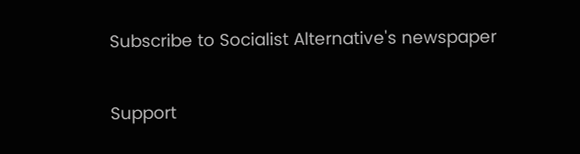Subscribe to Socialist Alternative's newspaper

Support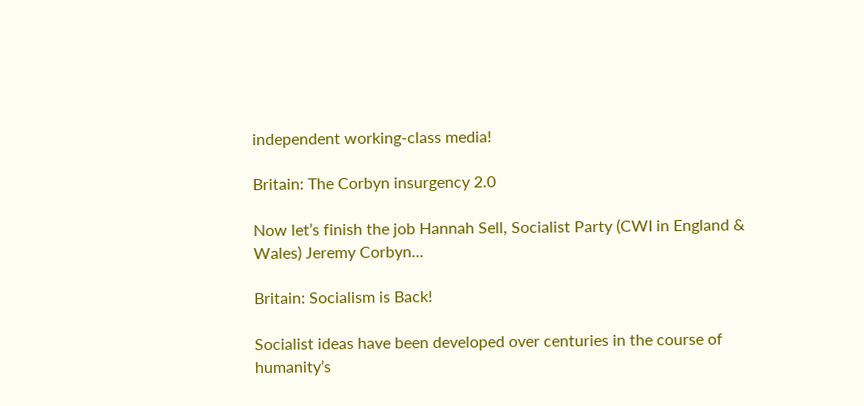independent working-class media!

Britain: The Corbyn insurgency 2.0

Now let’s finish the job Hannah Sell, Socialist Party (CWI in England & Wales) Jeremy Corbyn...

Britain: Socialism is Back!

Socialist ideas have been developed over centuries in the course of humanity’s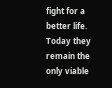fight for a better life. Today they remain the only viable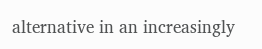alternative in an increasingly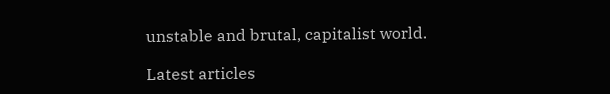unstable and brutal, capitalist world.

Latest articles